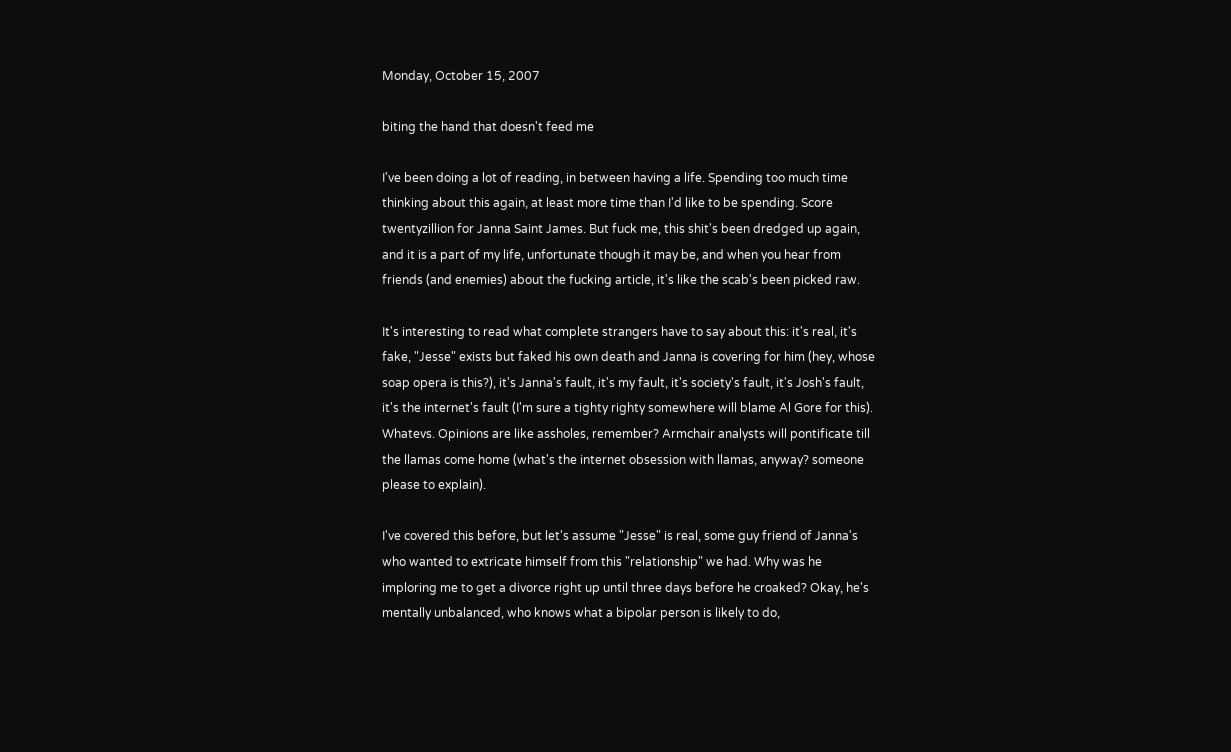Monday, October 15, 2007

biting the hand that doesn't feed me

I've been doing a lot of reading, in between having a life. Spending too much time thinking about this again, at least more time than I'd like to be spending. Score twentyzillion for Janna Saint James. But fuck me, this shit's been dredged up again, and it is a part of my life, unfortunate though it may be, and when you hear from friends (and enemies) about the fucking article, it's like the scab's been picked raw.

It's interesting to read what complete strangers have to say about this: it's real, it's fake, "Jesse" exists but faked his own death and Janna is covering for him (hey, whose soap opera is this?), it's Janna's fault, it's my fault, it's society's fault, it's Josh's fault, it's the internet's fault (I'm sure a tighty righty somewhere will blame Al Gore for this). Whatevs. Opinions are like assholes, remember? Armchair analysts will pontificate till the llamas come home (what's the internet obsession with llamas, anyway? someone please to explain).

I've covered this before, but let's assume "Jesse" is real, some guy friend of Janna's who wanted to extricate himself from this "relationship" we had. Why was he imploring me to get a divorce right up until three days before he croaked? Okay, he's mentally unbalanced, who knows what a bipolar person is likely to do,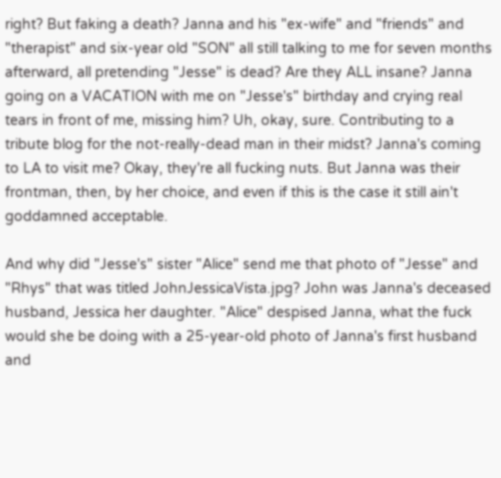right? But faking a death? Janna and his "ex-wife" and "friends" and "therapist" and six-year old "SON" all still talking to me for seven months afterward, all pretending "Jesse" is dead? Are they ALL insane? Janna going on a VACATION with me on "Jesse's" birthday and crying real tears in front of me, missing him? Uh, okay, sure. Contributing to a tribute blog for the not-really-dead man in their midst? Janna's coming to LA to visit me? Okay, they're all fucking nuts. But Janna was their frontman, then, by her choice, and even if this is the case it still ain't goddamned acceptable.

And why did "Jesse's" sister "Alice" send me that photo of "Jesse" and "Rhys" that was titled JohnJessicaVista.jpg? John was Janna's deceased husband, Jessica her daughter. "Alice" despised Janna, what the fuck would she be doing with a 25-year-old photo of Janna's first husband and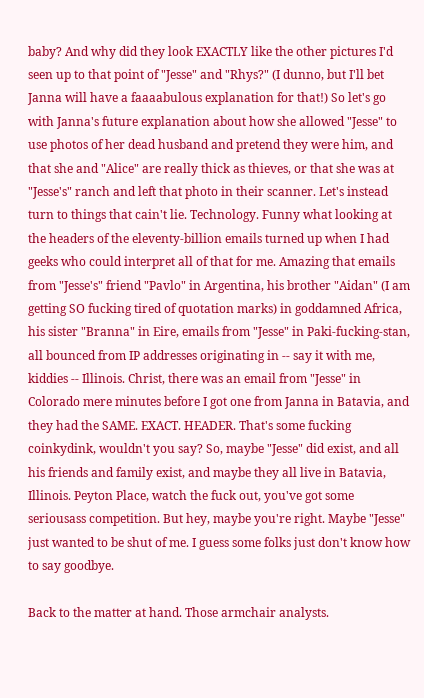baby? And why did they look EXACTLY like the other pictures I'd seen up to that point of "Jesse" and "Rhys?" (I dunno, but I'll bet Janna will have a faaaabulous explanation for that!) So let's go with Janna's future explanation about how she allowed "Jesse" to use photos of her dead husband and pretend they were him, and that she and "Alice" are really thick as thieves, or that she was at "Jesse's" ranch and left that photo in their scanner. Let's instead turn to things that cain't lie. Technology. Funny what looking at the headers of the eleventy-billion emails turned up when I had geeks who could interpret all of that for me. Amazing that emails from "Jesse's" friend "Pavlo" in Argentina, his brother "Aidan" (I am getting SO fucking tired of quotation marks) in goddamned Africa, his sister "Branna" in Eire, emails from "Jesse" in Paki-fucking-stan, all bounced from IP addresses originating in -- say it with me, kiddies -- Illinois. Christ, there was an email from "Jesse" in Colorado mere minutes before I got one from Janna in Batavia, and they had the SAME. EXACT. HEADER. That's some fucking coinkydink, wouldn't you say? So, maybe "Jesse" did exist, and all his friends and family exist, and maybe they all live in Batavia, Illinois. Peyton Place, watch the fuck out, you've got some seriousass competition. But hey, maybe you're right. Maybe "Jesse" just wanted to be shut of me. I guess some folks just don't know how to say goodbye.

Back to the matter at hand. Those armchair analysts.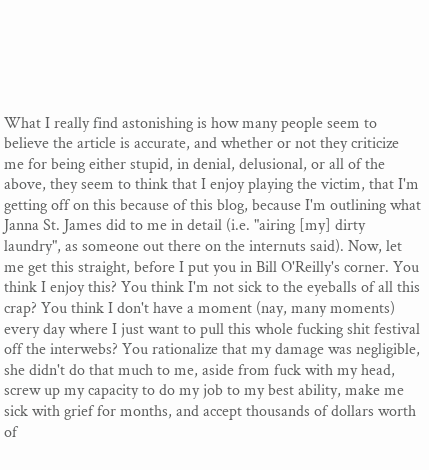What I really find astonishing is how many people seem to believe the article is accurate, and whether or not they criticize me for being either stupid, in denial, delusional, or all of the above, they seem to think that I enjoy playing the victim, that I'm getting off on this because of this blog, because I'm outlining what Janna St. James did to me in detail (i.e. "airing [my] dirty laundry", as someone out there on the internuts said). Now, let me get this straight, before I put you in Bill O'Reilly's corner. You think I enjoy this? You think I'm not sick to the eyeballs of all this crap? You think I don't have a moment (nay, many moments) every day where I just want to pull this whole fucking shit festival off the interwebs? You rationalize that my damage was negligible, she didn't do that much to me, aside from fuck with my head, screw up my capacity to do my job to my best ability, make me sick with grief for months, and accept thousands of dollars worth of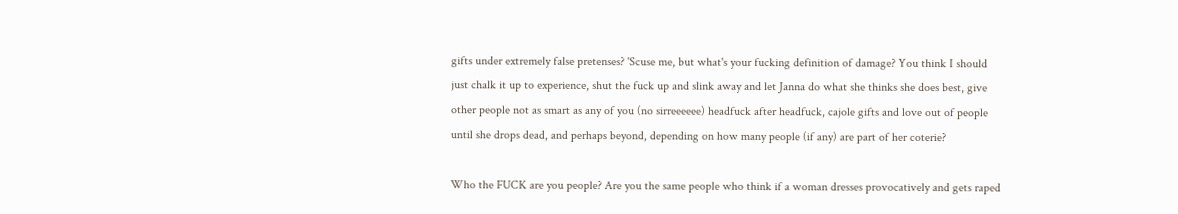gifts under extremely false pretenses? 'Scuse me, but what's your fucking definition of damage? You think I should just chalk it up to experience, shut the fuck up and slink away and let Janna do what she thinks she does best, give other people not as smart as any of you (no sirreeeeee) headfuck after headfuck, cajole gifts and love out of people until she drops dead, and perhaps beyond, depending on how many people (if any) are part of her coterie?

Who the FUCK are you people? Are you the same people who think if a woman dresses provocatively and gets raped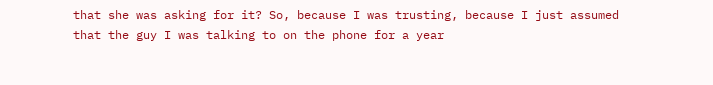that she was asking for it? So, because I was trusting, because I just assumed that the guy I was talking to on the phone for a year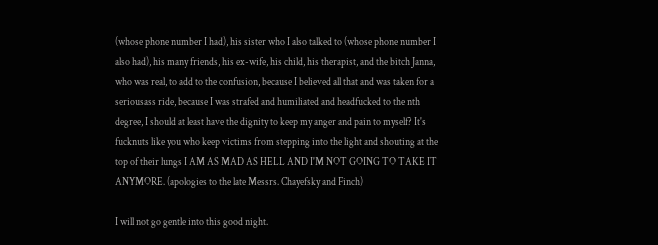(whose phone number I had), his sister who I also talked to (whose phone number I also had), his many friends, his ex-wife, his child, his therapist, and the bitch Janna, who was real, to add to the confusion, because I believed all that and was taken for a seriousass ride, because I was strafed and humiliated and headfucked to the nth degree, I should at least have the dignity to keep my anger and pain to myself? It's fucknuts like you who keep victims from stepping into the light and shouting at the top of their lungs I AM AS MAD AS HELL AND I'M NOT GOING TO TAKE IT ANYMORE. (apologies to the late Messrs. Chayefsky and Finch)

I will not go gentle into this good night.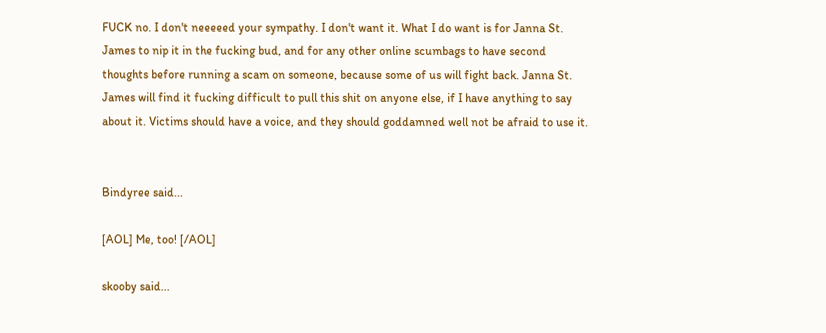FUCK no. I don't neeeeed your sympathy. I don't want it. What I do want is for Janna St. James to nip it in the fucking bud, and for any other online scumbags to have second thoughts before running a scam on someone, because some of us will fight back. Janna St. James will find it fucking difficult to pull this shit on anyone else, if I have anything to say about it. Victims should have a voice, and they should goddamned well not be afraid to use it.


Bindyree said...

[AOL] Me, too! [/AOL]

skooby said...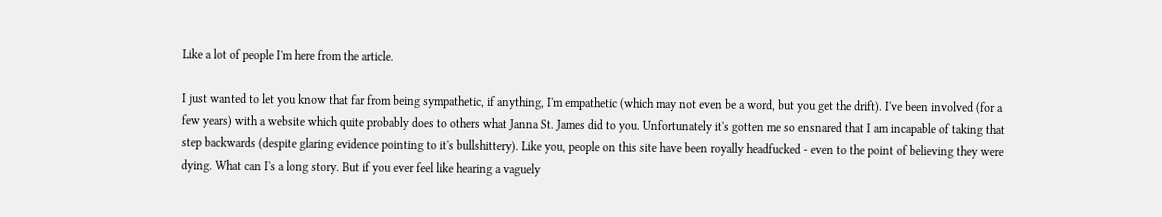Like a lot of people I'm here from the article.

I just wanted to let you know that far from being sympathetic, if anything, I'm empathetic (which may not even be a word, but you get the drift). I've been involved (for a few years) with a website which quite probably does to others what Janna St. James did to you. Unfortunately it's gotten me so ensnared that I am incapable of taking that step backwards (despite glaring evidence pointing to it's bullshittery). Like you, people on this site have been royally headfucked - even to the point of believing they were dying. What can I's a long story. But if you ever feel like hearing a vaguely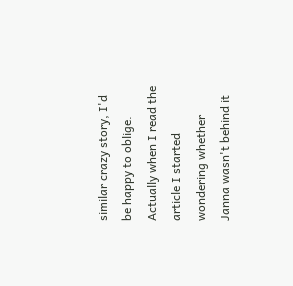similar crazy story, I'd be happy to oblige. Actually when I read the article I started wondering whether Janna wasn't behind it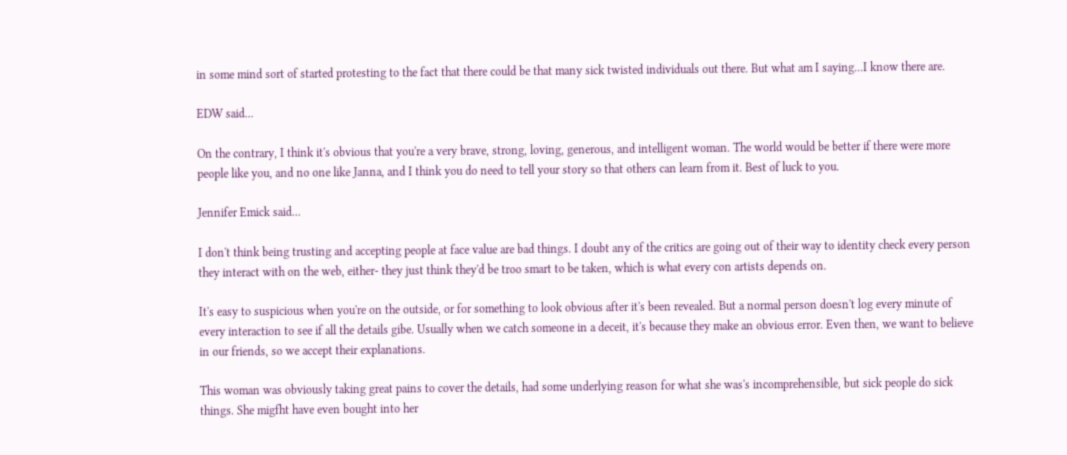in some mind sort of started protesting to the fact that there could be that many sick twisted individuals out there. But what am I saying...I know there are.

EDW said...

On the contrary, I think it's obvious that you're a very brave, strong, loving, generous, and intelligent woman. The world would be better if there were more people like you, and no one like Janna, and I think you do need to tell your story so that others can learn from it. Best of luck to you.

Jennifer Emick said...

I don't think being trusting and accepting people at face value are bad things. I doubt any of the critics are going out of their way to identity check every person they interact with on the web, either- they just think they'd be troo smart to be taken, which is what every con artists depends on.

It's easy to suspicious when you're on the outside, or for something to look obvious after it's been revealed. But a normal person doesn't log every minute of every interaction to see if all the details gibe. Usually when we catch someone in a deceit, it's because they make an obvious error. Even then, we want to believe in our friends, so we accept their explanations.

This woman was obviously taking great pains to cover the details, had some underlying reason for what she was's incomprehensible, but sick people do sick things. She migfht have even bought into her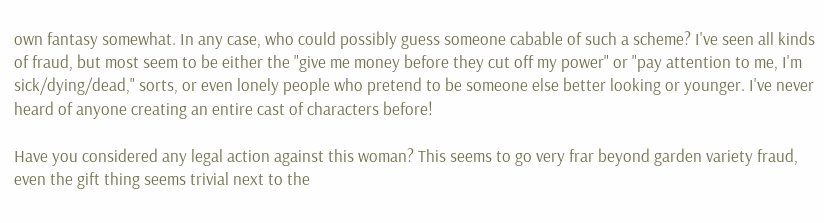own fantasy somewhat. In any case, who could possibly guess someone cabable of such a scheme? I've seen all kinds of fraud, but most seem to be either the "give me money before they cut off my power" or "pay attention to me, I'm sick/dying/dead," sorts, or even lonely people who pretend to be someone else better looking or younger. I've never heard of anyone creating an entire cast of characters before!

Have you considered any legal action against this woman? This seems to go very frar beyond garden variety fraud, even the gift thing seems trivial next to the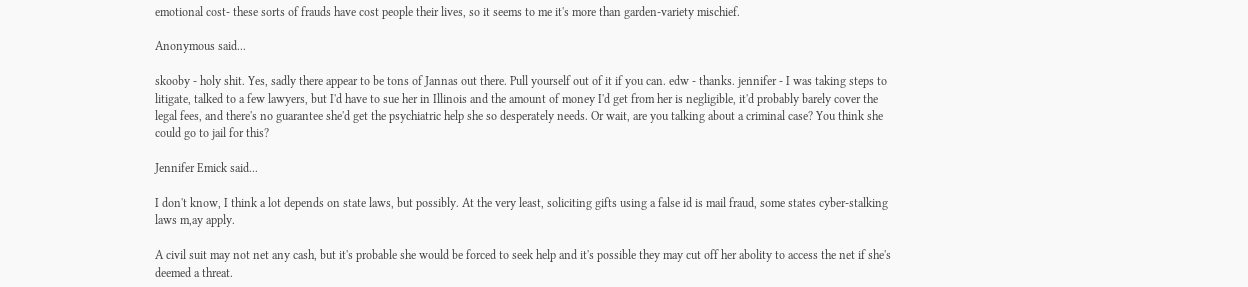emotional cost- these sorts of frauds have cost people their lives, so it seems to me it's more than garden-variety mischief.

Anonymous said...

skooby - holy shit. Yes, sadly there appear to be tons of Jannas out there. Pull yourself out of it if you can. edw - thanks. jennifer - I was taking steps to litigate, talked to a few lawyers, but I'd have to sue her in Illinois and the amount of money I'd get from her is negligible, it'd probably barely cover the legal fees, and there's no guarantee she'd get the psychiatric help she so desperately needs. Or wait, are you talking about a criminal case? You think she could go to jail for this?

Jennifer Emick said...

I don't know, I think a lot depends on state laws, but possibly. At the very least, soliciting gifts using a false id is mail fraud, some states cyber-stalking laws m,ay apply.

A civil suit may not net any cash, but it's probable she would be forced to seek help and it's possible they may cut off her abolity to access the net if she's deemed a threat.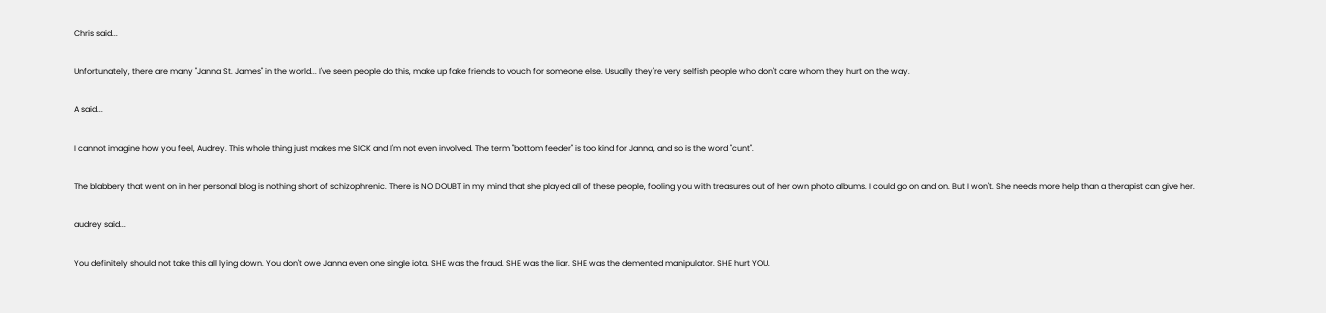Chris said...

Unfortunately, there are many "Janna St. James" in the world... I've seen people do this, make up fake friends to vouch for someone else. Usually they're very selfish people who don't care whom they hurt on the way.

A said...

I cannot imagine how you feel, Audrey. This whole thing just makes me SICK and I'm not even involved. The term "bottom feeder" is too kind for Janna, and so is the word "cunt".

The blabbery that went on in her personal blog is nothing short of schizophrenic. There is NO DOUBT in my mind that she played all of these people, fooling you with treasures out of her own photo albums. I could go on and on. But I won't. She needs more help than a therapist can give her.

audrey said...

You definitely should not take this all lying down. You don't owe Janna even one single iota. SHE was the fraud. SHE was the liar. SHE was the demented manipulator. SHE hurt YOU.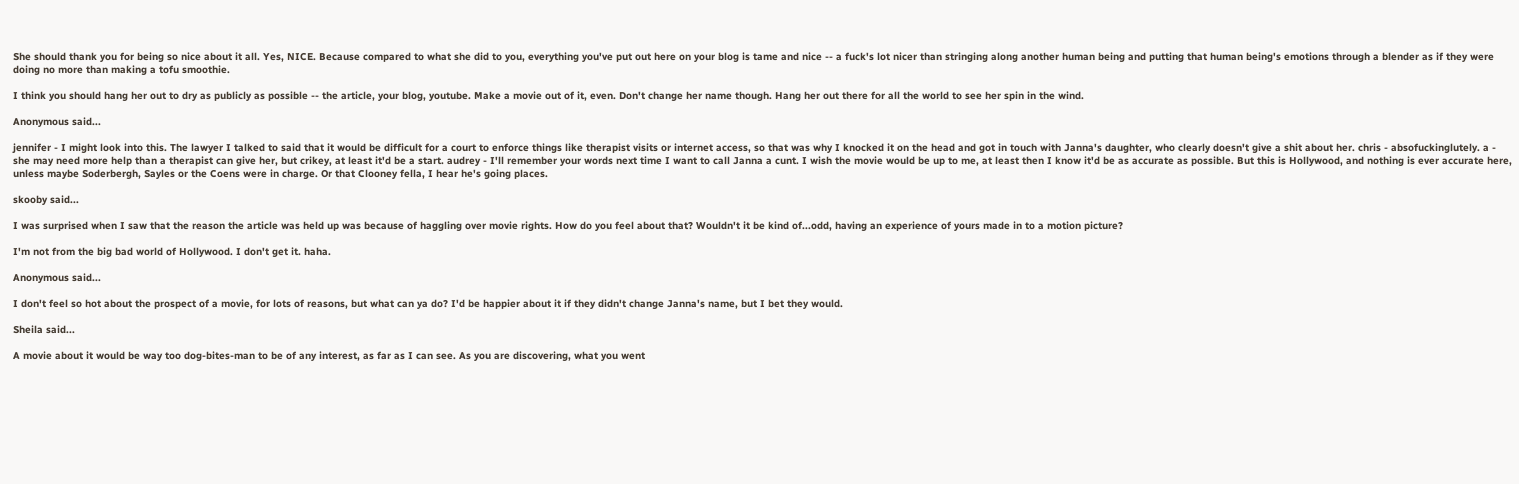She should thank you for being so nice about it all. Yes, NICE. Because compared to what she did to you, everything you've put out here on your blog is tame and nice -- a fuck's lot nicer than stringing along another human being and putting that human being's emotions through a blender as if they were doing no more than making a tofu smoothie.

I think you should hang her out to dry as publicly as possible -- the article, your blog, youtube. Make a movie out of it, even. Don't change her name though. Hang her out there for all the world to see her spin in the wind.

Anonymous said...

jennifer - I might look into this. The lawyer I talked to said that it would be difficult for a court to enforce things like therapist visits or internet access, so that was why I knocked it on the head and got in touch with Janna's daughter, who clearly doesn't give a shit about her. chris - absofuckinglutely. a - she may need more help than a therapist can give her, but crikey, at least it'd be a start. audrey - I'll remember your words next time I want to call Janna a cunt. I wish the movie would be up to me, at least then I know it'd be as accurate as possible. But this is Hollywood, and nothing is ever accurate here, unless maybe Soderbergh, Sayles or the Coens were in charge. Or that Clooney fella, I hear he's going places.

skooby said...

I was surprised when I saw that the reason the article was held up was because of haggling over movie rights. How do you feel about that? Wouldn't it be kind of...odd, having an experience of yours made in to a motion picture?

I'm not from the big bad world of Hollywood. I don't get it. haha.

Anonymous said...

I don't feel so hot about the prospect of a movie, for lots of reasons, but what can ya do? I'd be happier about it if they didn't change Janna's name, but I bet they would.

Sheila said...

A movie about it would be way too dog-bites-man to be of any interest, as far as I can see. As you are discovering, what you went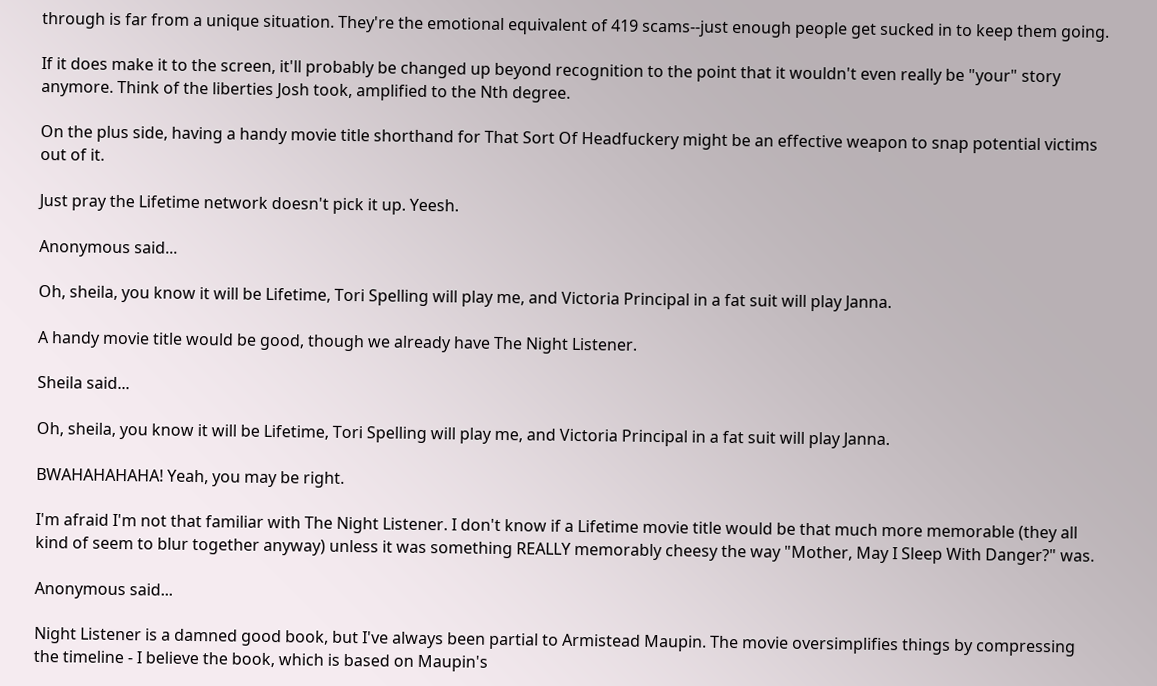through is far from a unique situation. They're the emotional equivalent of 419 scams--just enough people get sucked in to keep them going.

If it does make it to the screen, it'll probably be changed up beyond recognition to the point that it wouldn't even really be "your" story anymore. Think of the liberties Josh took, amplified to the Nth degree.

On the plus side, having a handy movie title shorthand for That Sort Of Headfuckery might be an effective weapon to snap potential victims out of it.

Just pray the Lifetime network doesn't pick it up. Yeesh.

Anonymous said...

Oh, sheila, you know it will be Lifetime, Tori Spelling will play me, and Victoria Principal in a fat suit will play Janna.

A handy movie title would be good, though we already have The Night Listener.

Sheila said...

Oh, sheila, you know it will be Lifetime, Tori Spelling will play me, and Victoria Principal in a fat suit will play Janna.

BWAHAHAHAHA! Yeah, you may be right.

I'm afraid I'm not that familiar with The Night Listener. I don't know if a Lifetime movie title would be that much more memorable (they all kind of seem to blur together anyway) unless it was something REALLY memorably cheesy the way "Mother, May I Sleep With Danger?" was.

Anonymous said...

Night Listener is a damned good book, but I've always been partial to Armistead Maupin. The movie oversimplifies things by compressing the timeline - I believe the book, which is based on Maupin's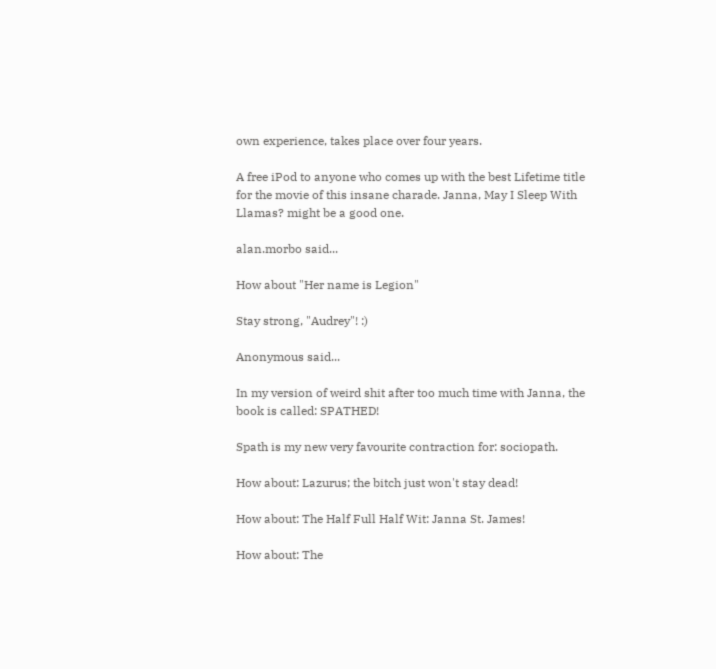own experience, takes place over four years.

A free iPod to anyone who comes up with the best Lifetime title for the movie of this insane charade. Janna, May I Sleep With Llamas? might be a good one.

alan.morbo said...

How about "Her name is Legion"

Stay strong, "Audrey"! :)

Anonymous said...

In my version of weird shit after too much time with Janna, the book is called: SPATHED!

Spath is my new very favourite contraction for: sociopath.

How about: Lazurus; the bitch just won't stay dead!

How about: The Half Full Half Wit: Janna St. James!

How about: The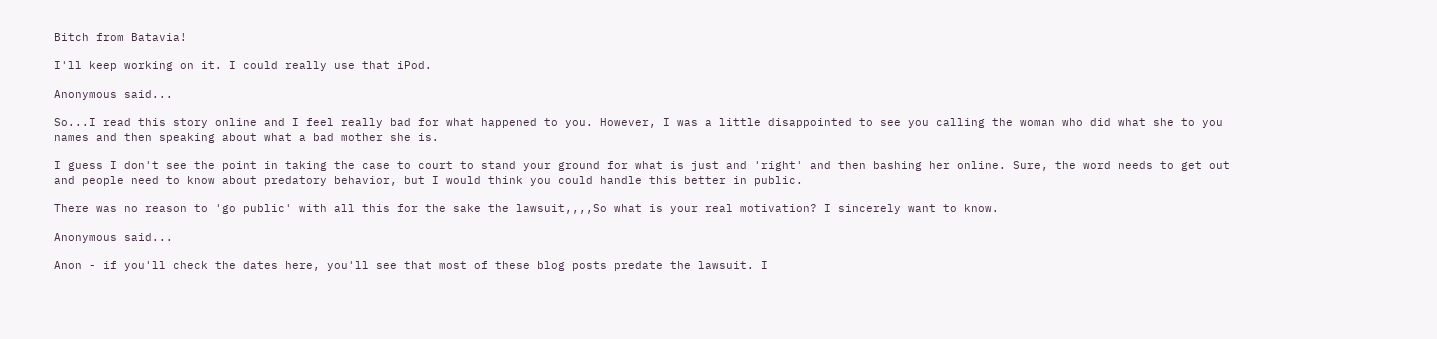Bitch from Batavia!

I'll keep working on it. I could really use that iPod.

Anonymous said...

So...I read this story online and I feel really bad for what happened to you. However, I was a little disappointed to see you calling the woman who did what she to you names and then speaking about what a bad mother she is.

I guess I don't see the point in taking the case to court to stand your ground for what is just and 'right' and then bashing her online. Sure, the word needs to get out and people need to know about predatory behavior, but I would think you could handle this better in public.

There was no reason to 'go public' with all this for the sake the lawsuit,,,,So what is your real motivation? I sincerely want to know.

Anonymous said...

Anon - if you'll check the dates here, you'll see that most of these blog posts predate the lawsuit. I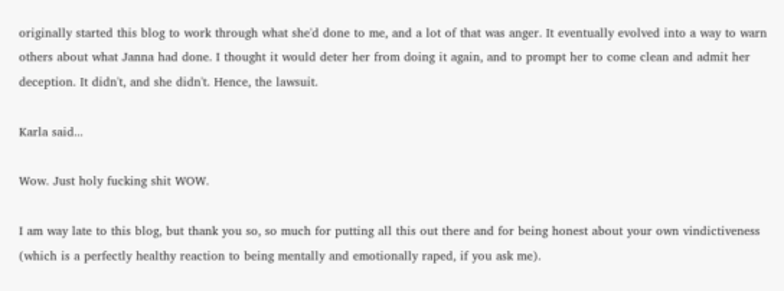originally started this blog to work through what she'd done to me, and a lot of that was anger. It eventually evolved into a way to warn others about what Janna had done. I thought it would deter her from doing it again, and to prompt her to come clean and admit her deception. It didn't, and she didn't. Hence, the lawsuit.

Karla said...

Wow. Just holy fucking shit WOW.

I am way late to this blog, but thank you so, so much for putting all this out there and for being honest about your own vindictiveness (which is a perfectly healthy reaction to being mentally and emotionally raped, if you ask me).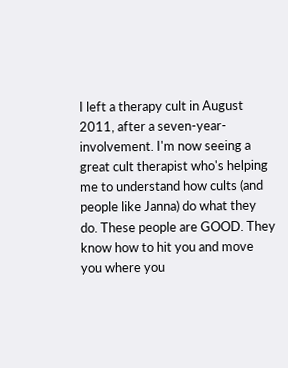I left a therapy cult in August 2011, after a seven-year-involvement. I'm now seeing a great cult therapist who's helping me to understand how cults (and people like Janna) do what they do. These people are GOOD. They know how to hit you and move you where you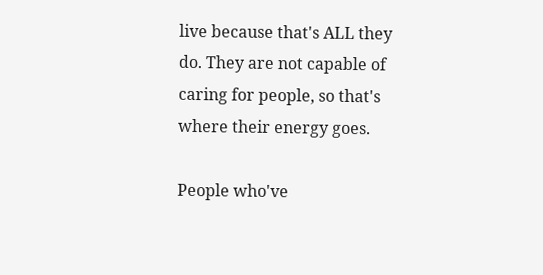live because that's ALL they do. They are not capable of caring for people, so that's where their energy goes.

People who've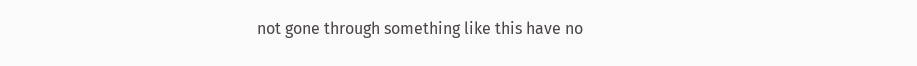not gone through something like this have no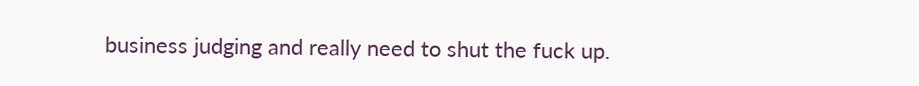business judging and really need to shut the fuck up.